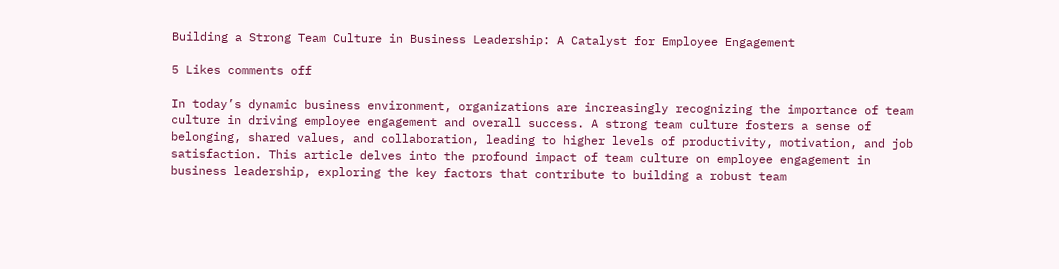Building a Strong Team Culture in Business Leadership: A Catalyst for Employee Engagement

5 Likes comments off

In today’s dynamic business environment, organizations are increasingly recognizing the importance of team culture in driving employee engagement and overall success. A strong team culture fosters a sense of belonging, shared values, and collaboration, leading to higher levels of productivity, motivation, and job satisfaction. This article delves into the profound impact of team culture on employee engagement in business leadership, exploring the key factors that contribute to building a robust team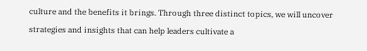culture and the benefits it brings. Through three distinct topics, we will uncover strategies and insights that can help leaders cultivate a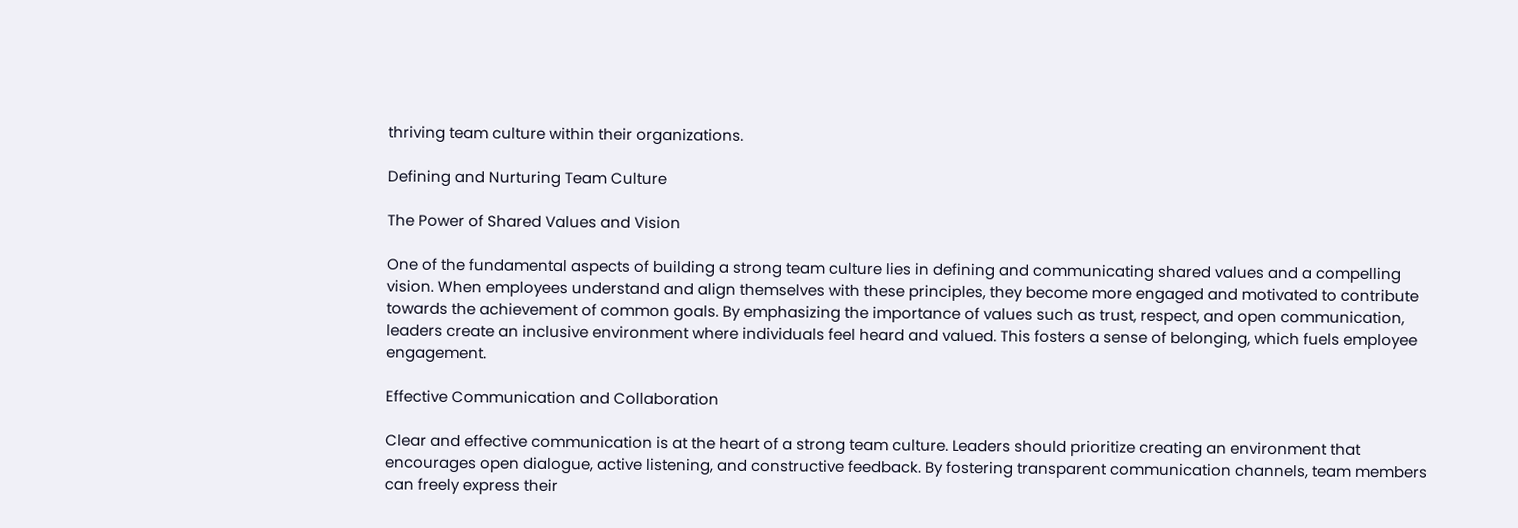thriving team culture within their organizations.

Defining and Nurturing Team Culture

The Power of Shared Values and Vision

One of the fundamental aspects of building a strong team culture lies in defining and communicating shared values and a compelling vision. When employees understand and align themselves with these principles, they become more engaged and motivated to contribute towards the achievement of common goals. By emphasizing the importance of values such as trust, respect, and open communication, leaders create an inclusive environment where individuals feel heard and valued. This fosters a sense of belonging, which fuels employee engagement.

Effective Communication and Collaboration

Clear and effective communication is at the heart of a strong team culture. Leaders should prioritize creating an environment that encourages open dialogue, active listening, and constructive feedback. By fostering transparent communication channels, team members can freely express their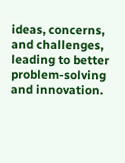ideas, concerns, and challenges, leading to better problem-solving and innovation.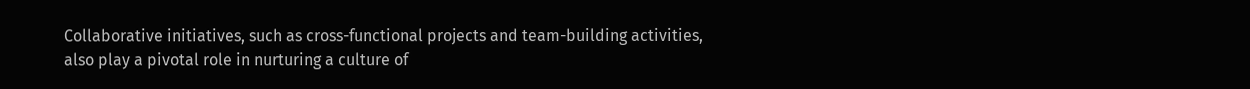Collaborative initiatives, such as cross-functional projects and team-building activities, also play a pivotal role in nurturing a culture of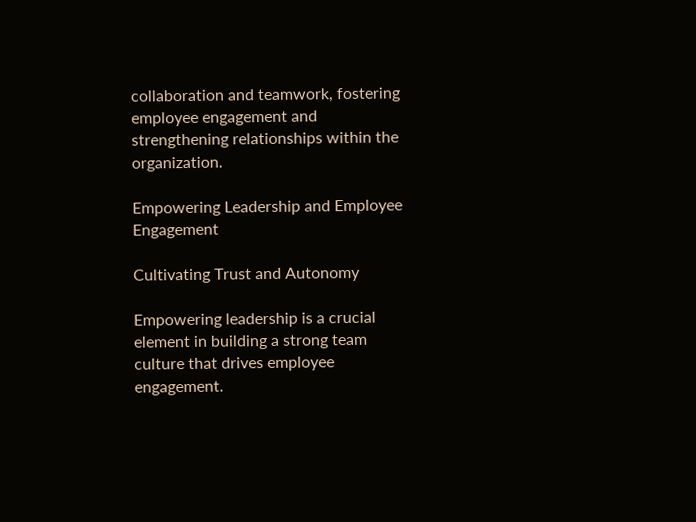collaboration and teamwork, fostering employee engagement and strengthening relationships within the organization.

Empowering Leadership and Employee Engagement

Cultivating Trust and Autonomy

Empowering leadership is a crucial element in building a strong team culture that drives employee engagement.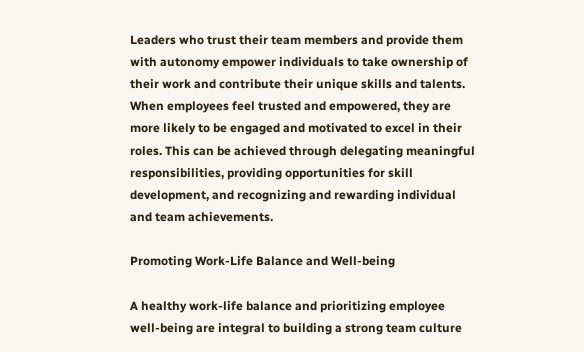Leaders who trust their team members and provide them with autonomy empower individuals to take ownership of their work and contribute their unique skills and talents. When employees feel trusted and empowered, they are more likely to be engaged and motivated to excel in their roles. This can be achieved through delegating meaningful responsibilities, providing opportunities for skill development, and recognizing and rewarding individual and team achievements.

Promoting Work-Life Balance and Well-being

A healthy work-life balance and prioritizing employee well-being are integral to building a strong team culture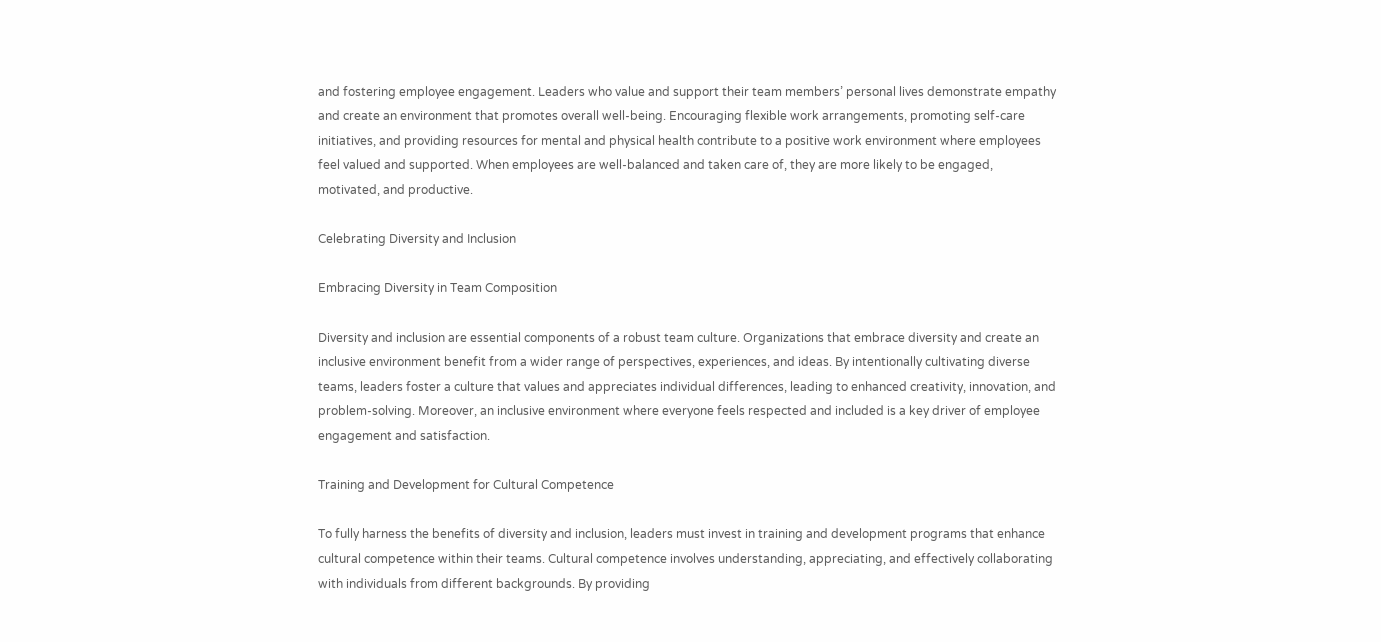and fostering employee engagement. Leaders who value and support their team members’ personal lives demonstrate empathy and create an environment that promotes overall well-being. Encouraging flexible work arrangements, promoting self-care initiatives, and providing resources for mental and physical health contribute to a positive work environment where employees feel valued and supported. When employees are well-balanced and taken care of, they are more likely to be engaged, motivated, and productive.

Celebrating Diversity and Inclusion

Embracing Diversity in Team Composition

Diversity and inclusion are essential components of a robust team culture. Organizations that embrace diversity and create an inclusive environment benefit from a wider range of perspectives, experiences, and ideas. By intentionally cultivating diverse teams, leaders foster a culture that values and appreciates individual differences, leading to enhanced creativity, innovation, and problem-solving. Moreover, an inclusive environment where everyone feels respected and included is a key driver of employee engagement and satisfaction.

Training and Development for Cultural Competence

To fully harness the benefits of diversity and inclusion, leaders must invest in training and development programs that enhance cultural competence within their teams. Cultural competence involves understanding, appreciating, and effectively collaborating with individuals from different backgrounds. By providing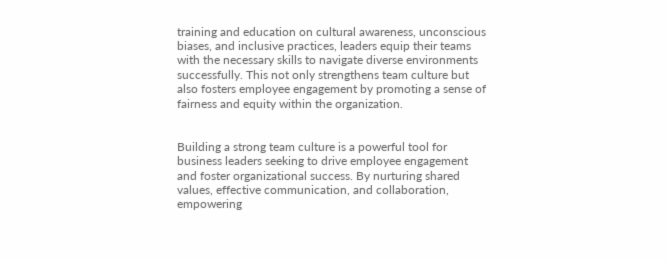training and education on cultural awareness, unconscious biases, and inclusive practices, leaders equip their teams with the necessary skills to navigate diverse environments successfully. This not only strengthens team culture but also fosters employee engagement by promoting a sense of fairness and equity within the organization.


Building a strong team culture is a powerful tool for business leaders seeking to drive employee engagement and foster organizational success. By nurturing shared values, effective communication, and collaboration, empowering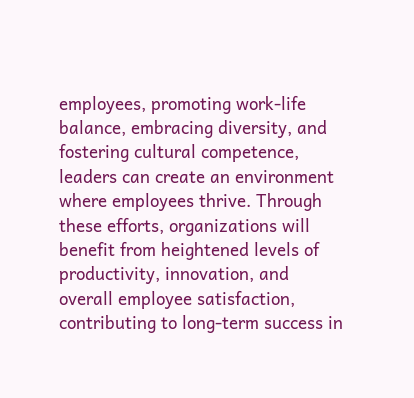employees, promoting work-life balance, embracing diversity, and fostering cultural competence, leaders can create an environment where employees thrive. Through these efforts, organizations will benefit from heightened levels of productivity, innovation, and overall employee satisfaction, contributing to long-term success in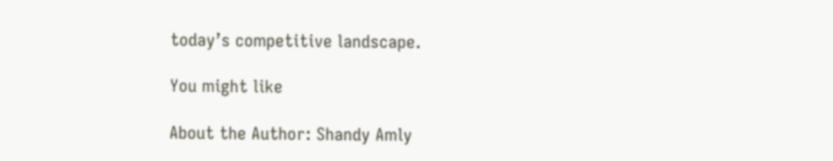today’s competitive landscape.

You might like

About the Author: Shandy Amly